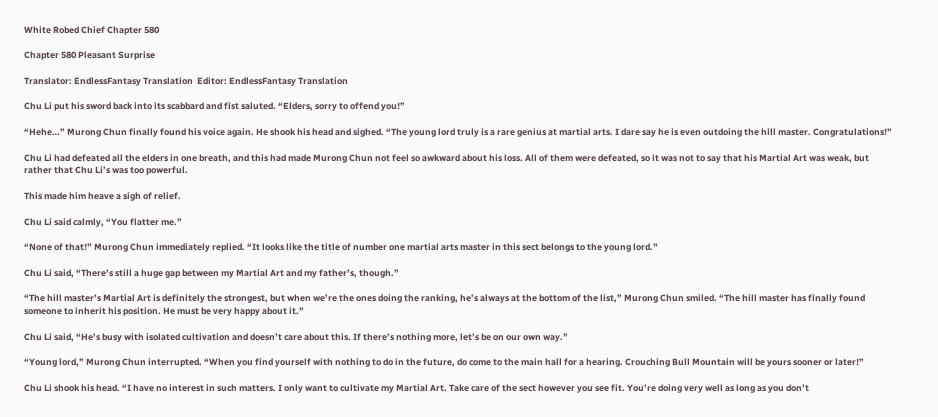White Robed Chief Chapter 580

Chapter 580 Pleasant Surprise

Translator: EndlessFantasy Translation  Editor: EndlessFantasy Translation

Chu Li put his sword back into its scabbard and fist saluted. “Elders, sorry to offend you!”

“Hehe…” Murong Chun finally found his voice again. He shook his head and sighed. “The young lord truly is a rare genius at martial arts. I dare say he is even outdoing the hill master. Congratulations!”

Chu Li had defeated all the elders in one breath, and this had made Murong Chun not feel so awkward about his loss. All of them were defeated, so it was not to say that his Martial Art was weak, but rather that Chu Li’s was too powerful.

This made him heave a sigh of relief.

Chu Li said calmly, “You flatter me.”

“None of that!” Murong Chun immediately replied. “It looks like the title of number one martial arts master in this sect belongs to the young lord.”

Chu Li said, “There’s still a huge gap between my Martial Art and my father’s, though.”

“The hill master’s Martial Art is definitely the strongest, but when we’re the ones doing the ranking, he’s always at the bottom of the list,” Murong Chun smiled. “The hill master has finally found someone to inherit his position. He must be very happy about it.”

Chu Li said, “He’s busy with isolated cultivation and doesn’t care about this. If there’s nothing more, let’s be on our own way.”

“Young lord,” Murong Chun interrupted. “When you find yourself with nothing to do in the future, do come to the main hall for a hearing. Crouching Bull Mountain will be yours sooner or later!”

Chu Li shook his head. “I have no interest in such matters. I only want to cultivate my Martial Art. Take care of the sect however you see fit. You’re doing very well as long as you don’t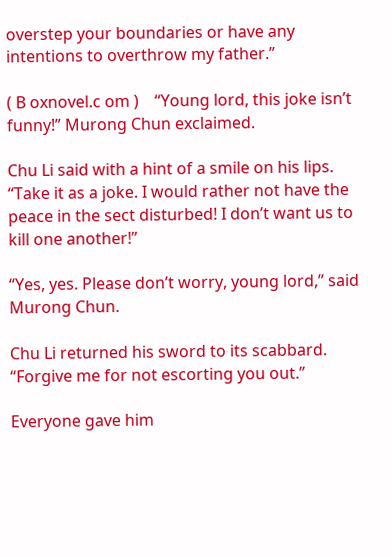overstep your boundaries or have any intentions to overthrow my father.”

( B oxnovel.c om )    “Young lord, this joke isn’t funny!” Murong Chun exclaimed.

Chu Li said with a hint of a smile on his lips. “Take it as a joke. I would rather not have the peace in the sect disturbed! I don’t want us to kill one another!”

“Yes, yes. Please don’t worry, young lord,” said Murong Chun.

Chu Li returned his sword to its scabbard. “Forgive me for not escorting you out.”

Everyone gave him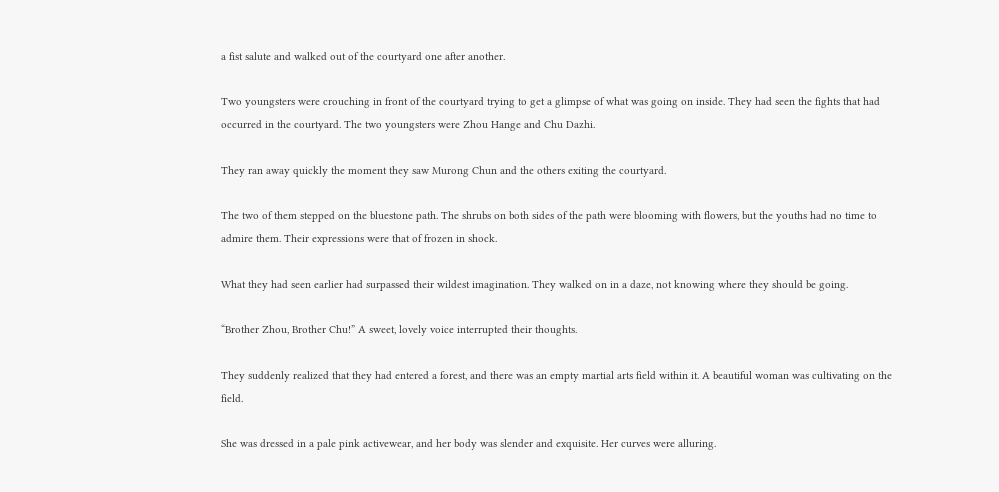a fist salute and walked out of the courtyard one after another.

Two youngsters were crouching in front of the courtyard trying to get a glimpse of what was going on inside. They had seen the fights that had occurred in the courtyard. The two youngsters were Zhou Hange and Chu Dazhi.

They ran away quickly the moment they saw Murong Chun and the others exiting the courtyard.

The two of them stepped on the bluestone path. The shrubs on both sides of the path were blooming with flowers, but the youths had no time to admire them. Their expressions were that of frozen in shock.

What they had seen earlier had surpassed their wildest imagination. They walked on in a daze, not knowing where they should be going.

“Brother Zhou, Brother Chu!” A sweet, lovely voice interrupted their thoughts.

They suddenly realized that they had entered a forest, and there was an empty martial arts field within it. A beautiful woman was cultivating on the field.

She was dressed in a pale pink activewear, and her body was slender and exquisite. Her curves were alluring.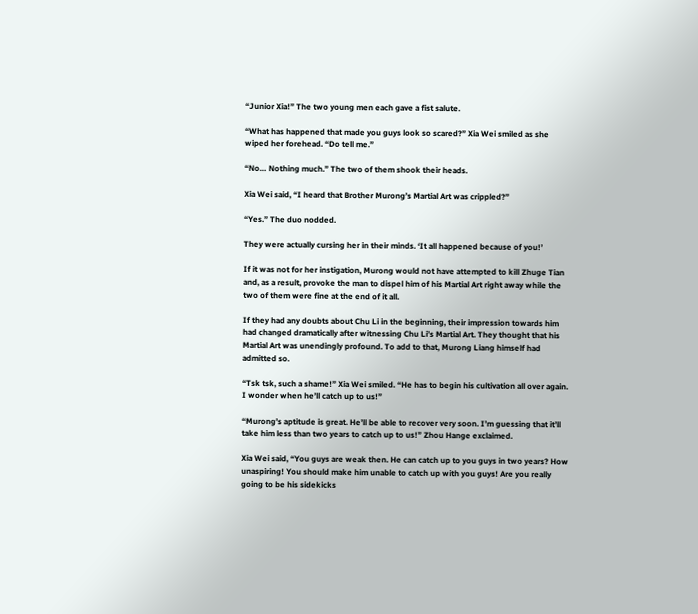“Junior Xia!” The two young men each gave a fist salute.

“What has happened that made you guys look so scared?” Xia Wei smiled as she wiped her forehead. “Do tell me.”

“No… Nothing much.” The two of them shook their heads.

Xia Wei said, “I heard that Brother Murong’s Martial Art was crippled?”

“Yes.” The duo nodded.

They were actually cursing her in their minds. ‘It all happened because of you!’

If it was not for her instigation, Murong would not have attempted to kill Zhuge Tian and, as a result, provoke the man to dispel him of his Martial Art right away while the two of them were fine at the end of it all.

If they had any doubts about Chu Li in the beginning, their impression towards him had changed dramatically after witnessing Chu Li’s Martial Art. They thought that his Martial Art was unendingly profound. To add to that, Murong Liang himself had admitted so.

“Tsk tsk, such a shame!” Xia Wei smiled. “He has to begin his cultivation all over again. I wonder when he’ll catch up to us!”

“Murong’s aptitude is great. He’ll be able to recover very soon. I’m guessing that it’ll take him less than two years to catch up to us!” Zhou Hange exclaimed.

Xia Wei said, “You guys are weak then. He can catch up to you guys in two years? How unaspiring! You should make him unable to catch up with you guys! Are you really going to be his sidekicks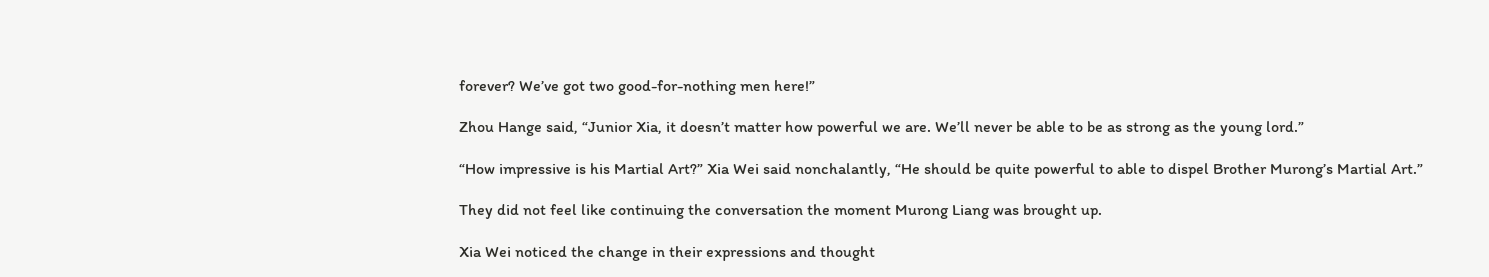forever? We’ve got two good-for-nothing men here!”

Zhou Hange said, “Junior Xia, it doesn’t matter how powerful we are. We’ll never be able to be as strong as the young lord.”

“How impressive is his Martial Art?” Xia Wei said nonchalantly, “He should be quite powerful to able to dispel Brother Murong’s Martial Art.”

They did not feel like continuing the conversation the moment Murong Liang was brought up.

Xia Wei noticed the change in their expressions and thought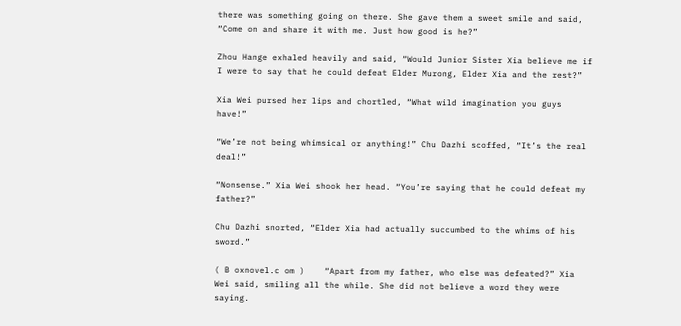there was something going on there. She gave them a sweet smile and said, “Come on and share it with me. Just how good is he?”

Zhou Hange exhaled heavily and said, “Would Junior Sister Xia believe me if I were to say that he could defeat Elder Murong, Elder Xia and the rest?”

Xia Wei pursed her lips and chortled, “What wild imagination you guys have!”

“We’re not being whimsical or anything!” Chu Dazhi scoffed, “It’s the real deal!”

“Nonsense.” Xia Wei shook her head. “You’re saying that he could defeat my father?”

Chu Dazhi snorted, “Elder Xia had actually succumbed to the whims of his sword.”

( B oxnovel.c om )    “Apart from my father, who else was defeated?” Xia Wei said, smiling all the while. She did not believe a word they were saying.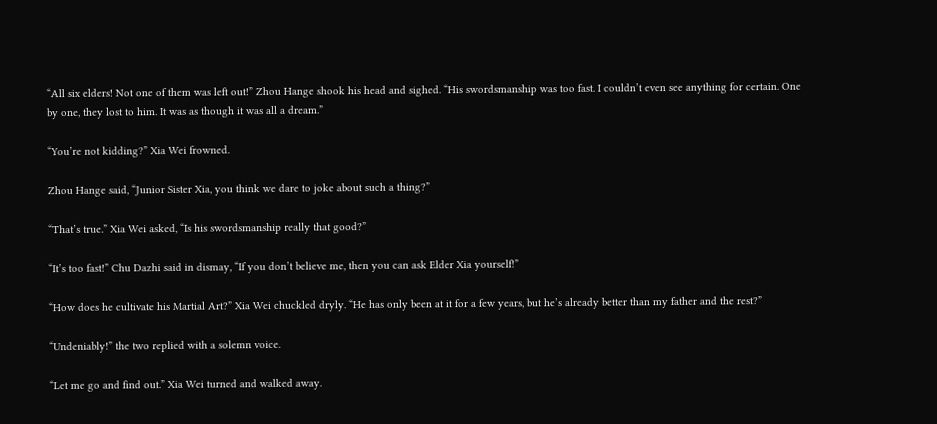“All six elders! Not one of them was left out!” Zhou Hange shook his head and sighed. “His swordsmanship was too fast. I couldn’t even see anything for certain. One by one, they lost to him. It was as though it was all a dream.”

“You’re not kidding?” Xia Wei frowned.

Zhou Hange said, “Junior Sister Xia, you think we dare to joke about such a thing?”

“That’s true.” Xia Wei asked, “Is his swordsmanship really that good?”

“It’s too fast!” Chu Dazhi said in dismay, “If you don’t believe me, then you can ask Elder Xia yourself!”

“How does he cultivate his Martial Art?” Xia Wei chuckled dryly. “He has only been at it for a few years, but he’s already better than my father and the rest?”

“Undeniably!” the two replied with a solemn voice.

“Let me go and find out.” Xia Wei turned and walked away.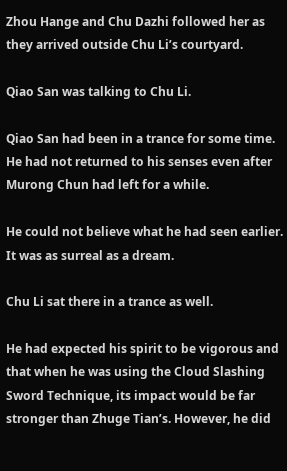Zhou Hange and Chu Dazhi followed her as they arrived outside Chu Li’s courtyard.

Qiao San was talking to Chu Li.

Qiao San had been in a trance for some time. He had not returned to his senses even after Murong Chun had left for a while.

He could not believe what he had seen earlier. It was as surreal as a dream.

Chu Li sat there in a trance as well.

He had expected his spirit to be vigorous and that when he was using the Cloud Slashing Sword Technique, its impact would be far stronger than Zhuge Tian’s. However, he did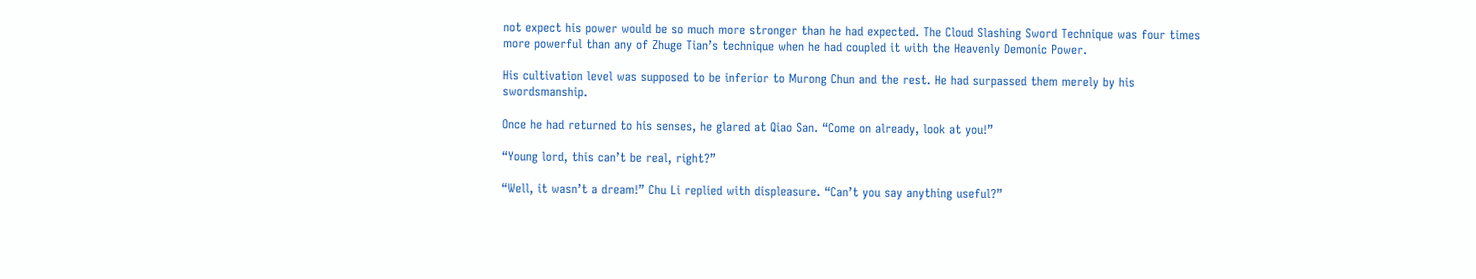not expect his power would be so much more stronger than he had expected. The Cloud Slashing Sword Technique was four times more powerful than any of Zhuge Tian’s technique when he had coupled it with the Heavenly Demonic Power.

His cultivation level was supposed to be inferior to Murong Chun and the rest. He had surpassed them merely by his swordsmanship.

Once he had returned to his senses, he glared at Qiao San. “Come on already, look at you!”

“Young lord, this can’t be real, right?”

“Well, it wasn’t a dream!” Chu Li replied with displeasure. “Can’t you say anything useful?”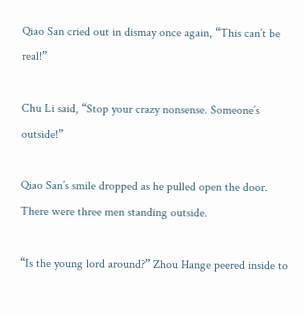Qiao San cried out in dismay once again, “This can’t be real!”

Chu Li said, “Stop your crazy nonsense. Someone’s outside!”

Qiao San’s smile dropped as he pulled open the door. There were three men standing outside.

“Is the young lord around?” Zhou Hange peered inside to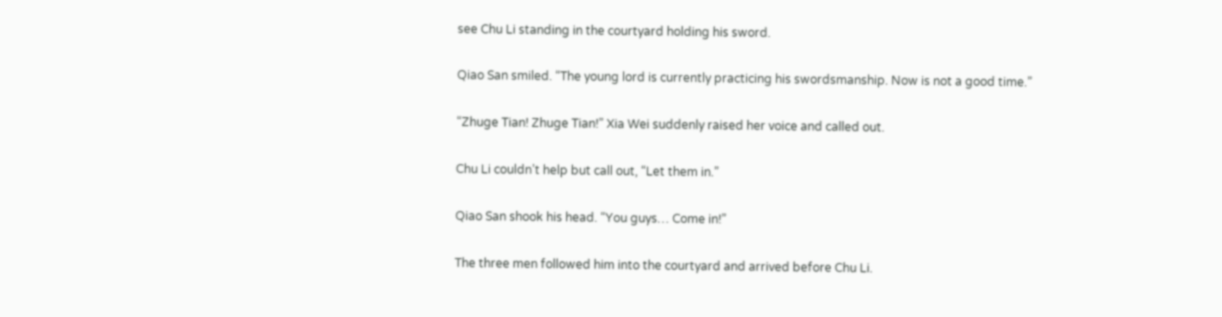see Chu Li standing in the courtyard holding his sword.

Qiao San smiled. “The young lord is currently practicing his swordsmanship. Now is not a good time.”

“Zhuge Tian! Zhuge Tian!” Xia Wei suddenly raised her voice and called out.

Chu Li couldn’t help but call out, “Let them in.”

Qiao San shook his head. “You guys… Come in!”

The three men followed him into the courtyard and arrived before Chu Li.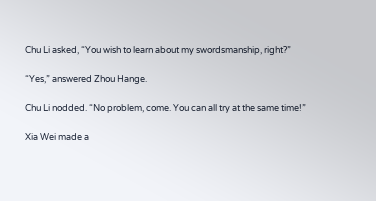Chu Li asked, “You wish to learn about my swordsmanship, right?”

“Yes,” answered Zhou Hange.

Chu Li nodded. “No problem, come. You can all try at the same time!”

Xia Wei made a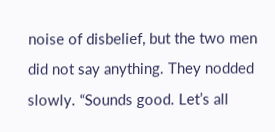noise of disbelief, but the two men did not say anything. They nodded slowly. “Sounds good. Let’s all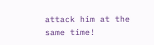attack him at the same time!